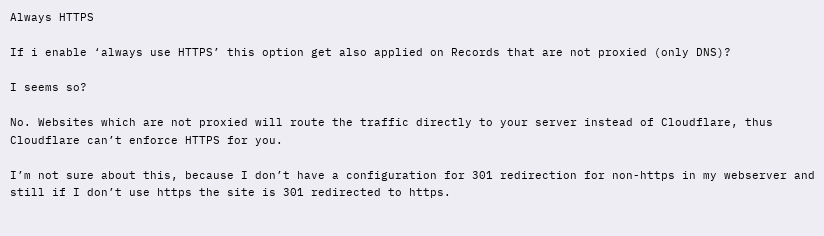Always HTTPS

If i enable ‘always use HTTPS’ this option get also applied on Records that are not proxied (only DNS)?

I seems so?

No. Websites which are not proxied will route the traffic directly to your server instead of Cloudflare, thus Cloudflare can’t enforce HTTPS for you.

I’m not sure about this, because I don’t have a configuration for 301 redirection for non-https in my webserver and still if I don’t use https the site is 301 redirected to https.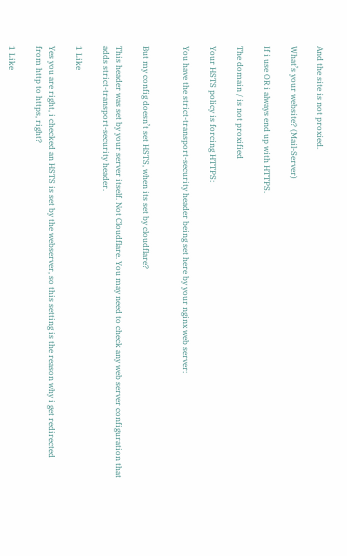And the site is not proxied.

What’s your website? (Mail-Server)

If i use OR i always end up with HTTPS.

The domain / is not proxified

Your HSTS policy is forcing HTTPS:

You have the strict-transport-security header being set here by your nginx web server:


But my config doesn’t set HSTS, when its set by cloudflare?

This header was set by your server itself. Not Cloudflare. You may need to check any web server configuration that adds strict-transport-security header.

1 Like

Yes you are right, i checked an HSTS is set by the webserver, so this setting is the reason why i get redirected from http to https, right?

1 Like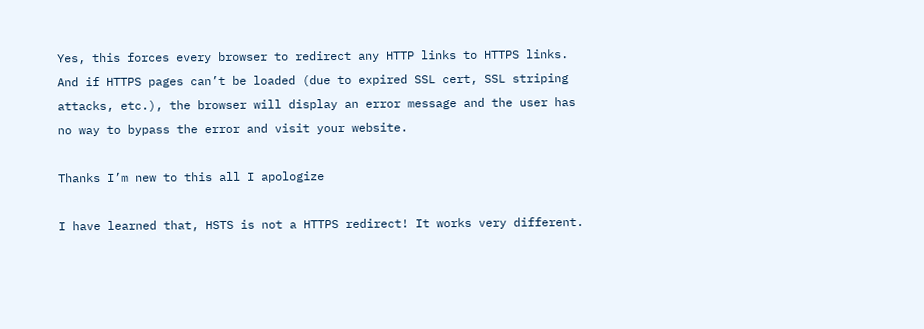Yes, this forces every browser to redirect any HTTP links to HTTPS links. And if HTTPS pages can’t be loaded (due to expired SSL cert, SSL striping attacks, etc.), the browser will display an error message and the user has no way to bypass the error and visit your website.

Thanks I’m new to this all I apologize

I have learned that, HSTS is not a HTTPS redirect! It works very different.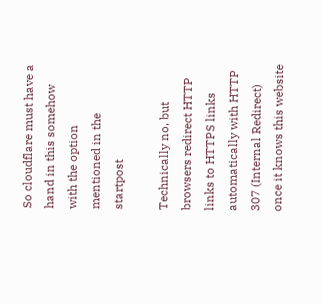So cloudflare must have a hand in this somehow with the option mentioned in the startpost

Technically no, but browsers redirect HTTP links to HTTPS links automatically with HTTP 307 (Internal Redirect) once it knows this website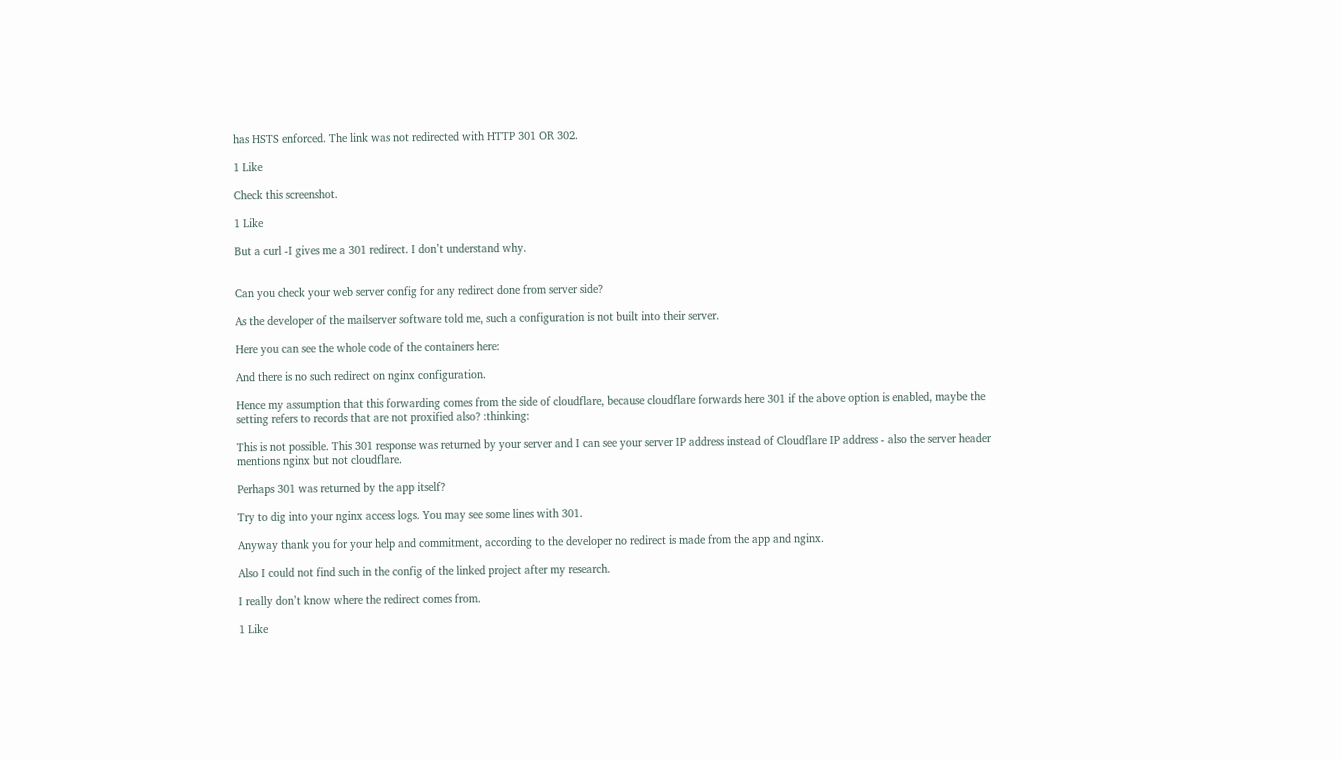has HSTS enforced. The link was not redirected with HTTP 301 OR 302.

1 Like

Check this screenshot.

1 Like

But a curl -I gives me a 301 redirect. I don’t understand why.


Can you check your web server config for any redirect done from server side?

As the developer of the mailserver software told me, such a configuration is not built into their server.

Here you can see the whole code of the containers here:

And there is no such redirect on nginx configuration.

Hence my assumption that this forwarding comes from the side of cloudflare, because cloudflare forwards here 301 if the above option is enabled, maybe the setting refers to records that are not proxified also? :thinking:

This is not possible. This 301 response was returned by your server and I can see your server IP address instead of Cloudflare IP address - also the server header mentions nginx but not cloudflare.

Perhaps 301 was returned by the app itself?

Try to dig into your nginx access logs. You may see some lines with 301.

Anyway thank you for your help and commitment, according to the developer no redirect is made from the app and nginx.

Also I could not find such in the config of the linked project after my research.

I really don’t know where the redirect comes from.

1 Like